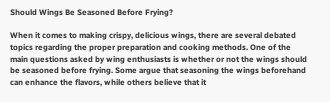Should Wings Be Seasoned Before Frying?

When it comes to making crispy, delicious wings, there are several debated topics regarding the proper preparation and cooking methods. One of the main questions asked by wing enthusiasts is whether or not the wings should be seasoned before frying. Some argue that seasoning the wings beforehand can enhance the flavors, while others believe that it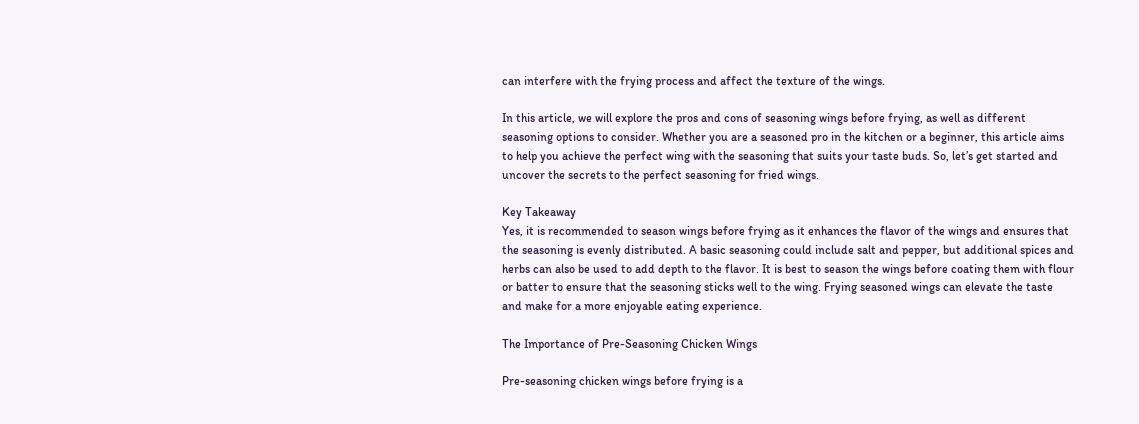can interfere with the frying process and affect the texture of the wings.

In this article, we will explore the pros and cons of seasoning wings before frying, as well as different seasoning options to consider. Whether you are a seasoned pro in the kitchen or a beginner, this article aims to help you achieve the perfect wing with the seasoning that suits your taste buds. So, let’s get started and uncover the secrets to the perfect seasoning for fried wings.

Key Takeaway
Yes, it is recommended to season wings before frying as it enhances the flavor of the wings and ensures that the seasoning is evenly distributed. A basic seasoning could include salt and pepper, but additional spices and herbs can also be used to add depth to the flavor. It is best to season the wings before coating them with flour or batter to ensure that the seasoning sticks well to the wing. Frying seasoned wings can elevate the taste and make for a more enjoyable eating experience.

The Importance of Pre-Seasoning Chicken Wings

Pre-seasoning chicken wings before frying is a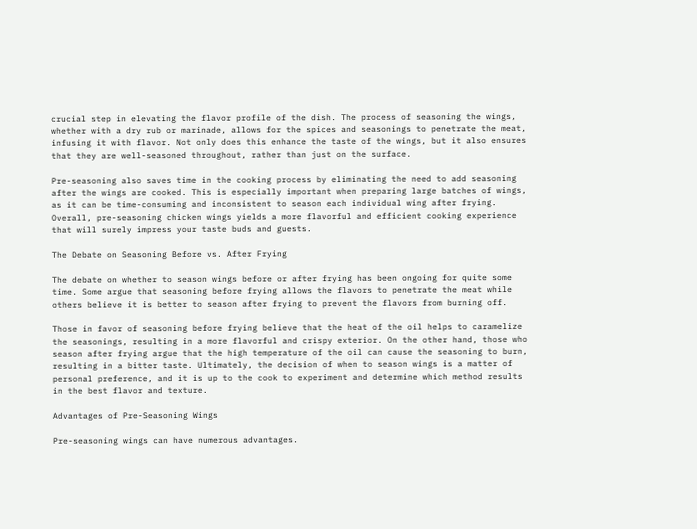crucial step in elevating the flavor profile of the dish. The process of seasoning the wings, whether with a dry rub or marinade, allows for the spices and seasonings to penetrate the meat, infusing it with flavor. Not only does this enhance the taste of the wings, but it also ensures that they are well-seasoned throughout, rather than just on the surface.

Pre-seasoning also saves time in the cooking process by eliminating the need to add seasoning after the wings are cooked. This is especially important when preparing large batches of wings, as it can be time-consuming and inconsistent to season each individual wing after frying. Overall, pre-seasoning chicken wings yields a more flavorful and efficient cooking experience that will surely impress your taste buds and guests.

The Debate on Seasoning Before vs. After Frying

The debate on whether to season wings before or after frying has been ongoing for quite some time. Some argue that seasoning before frying allows the flavors to penetrate the meat while others believe it is better to season after frying to prevent the flavors from burning off.

Those in favor of seasoning before frying believe that the heat of the oil helps to caramelize the seasonings, resulting in a more flavorful and crispy exterior. On the other hand, those who season after frying argue that the high temperature of the oil can cause the seasoning to burn, resulting in a bitter taste. Ultimately, the decision of when to season wings is a matter of personal preference, and it is up to the cook to experiment and determine which method results in the best flavor and texture.

Advantages of Pre-Seasoning Wings

Pre-seasoning wings can have numerous advantages.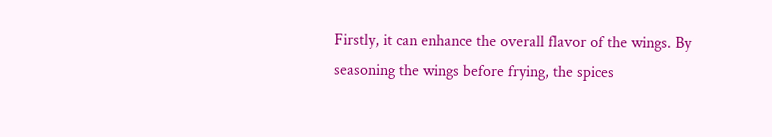Firstly, it can enhance the overall flavor of the wings. By seasoning the wings before frying, the spices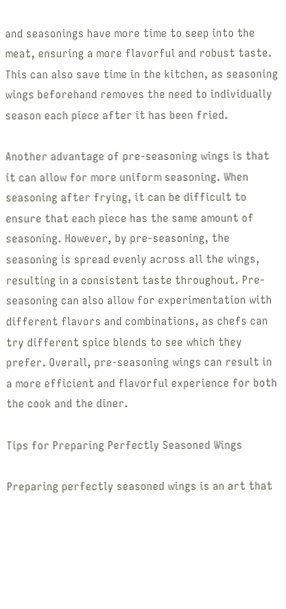and seasonings have more time to seep into the meat, ensuring a more flavorful and robust taste. This can also save time in the kitchen, as seasoning wings beforehand removes the need to individually season each piece after it has been fried.

Another advantage of pre-seasoning wings is that it can allow for more uniform seasoning. When seasoning after frying, it can be difficult to ensure that each piece has the same amount of seasoning. However, by pre-seasoning, the seasoning is spread evenly across all the wings, resulting in a consistent taste throughout. Pre-seasoning can also allow for experimentation with different flavors and combinations, as chefs can try different spice blends to see which they prefer. Overall, pre-seasoning wings can result in a more efficient and flavorful experience for both the cook and the diner.

Tips for Preparing Perfectly Seasoned Wings

Preparing perfectly seasoned wings is an art that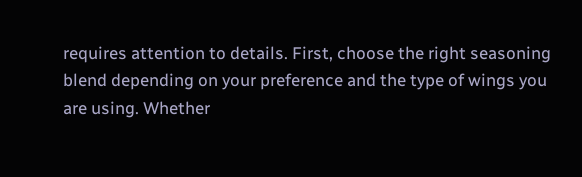requires attention to details. First, choose the right seasoning blend depending on your preference and the type of wings you are using. Whether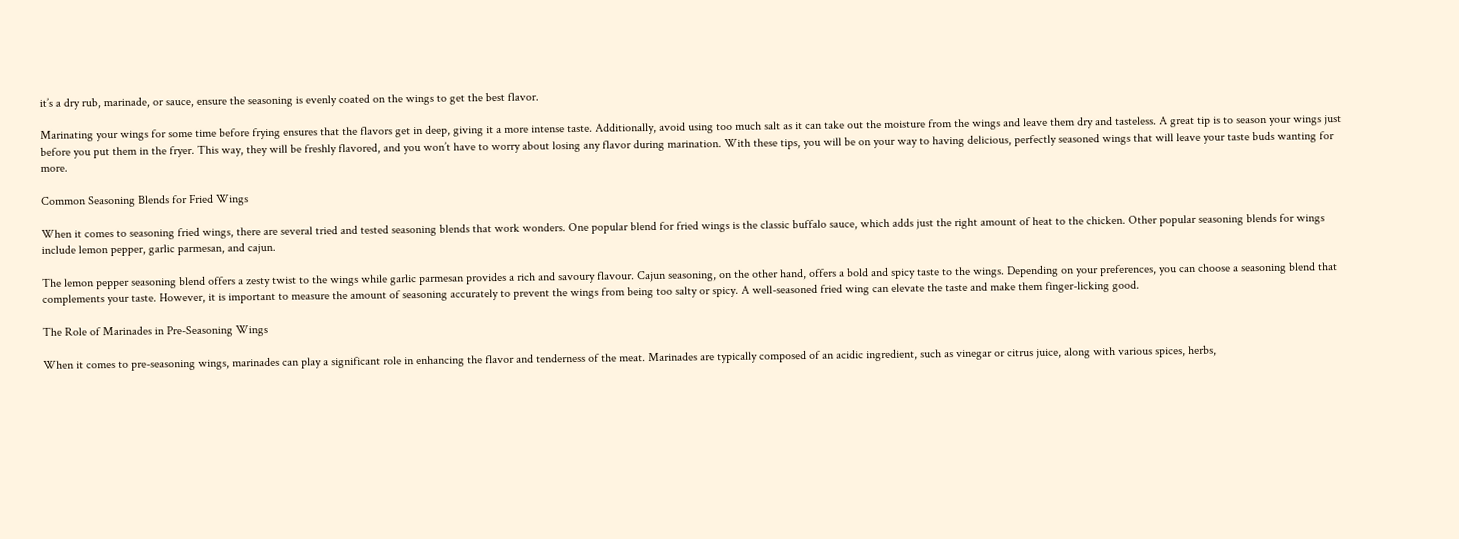it’s a dry rub, marinade, or sauce, ensure the seasoning is evenly coated on the wings to get the best flavor.

Marinating your wings for some time before frying ensures that the flavors get in deep, giving it a more intense taste. Additionally, avoid using too much salt as it can take out the moisture from the wings and leave them dry and tasteless. A great tip is to season your wings just before you put them in the fryer. This way, they will be freshly flavored, and you won’t have to worry about losing any flavor during marination. With these tips, you will be on your way to having delicious, perfectly seasoned wings that will leave your taste buds wanting for more.

Common Seasoning Blends for Fried Wings

When it comes to seasoning fried wings, there are several tried and tested seasoning blends that work wonders. One popular blend for fried wings is the classic buffalo sauce, which adds just the right amount of heat to the chicken. Other popular seasoning blends for wings include lemon pepper, garlic parmesan, and cajun.

The lemon pepper seasoning blend offers a zesty twist to the wings while garlic parmesan provides a rich and savoury flavour. Cajun seasoning, on the other hand, offers a bold and spicy taste to the wings. Depending on your preferences, you can choose a seasoning blend that complements your taste. However, it is important to measure the amount of seasoning accurately to prevent the wings from being too salty or spicy. A well-seasoned fried wing can elevate the taste and make them finger-licking good.

The Role of Marinades in Pre-Seasoning Wings

When it comes to pre-seasoning wings, marinades can play a significant role in enhancing the flavor and tenderness of the meat. Marinades are typically composed of an acidic ingredient, such as vinegar or citrus juice, along with various spices, herbs,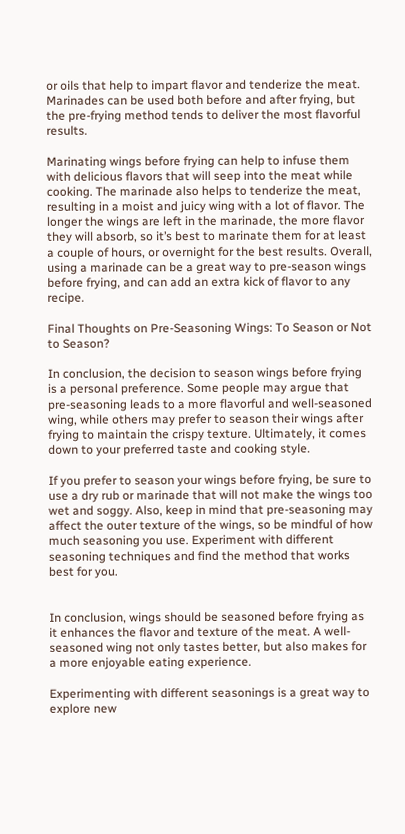or oils that help to impart flavor and tenderize the meat. Marinades can be used both before and after frying, but the pre-frying method tends to deliver the most flavorful results.

Marinating wings before frying can help to infuse them with delicious flavors that will seep into the meat while cooking. The marinade also helps to tenderize the meat, resulting in a moist and juicy wing with a lot of flavor. The longer the wings are left in the marinade, the more flavor they will absorb, so it’s best to marinate them for at least a couple of hours, or overnight for the best results. Overall, using a marinade can be a great way to pre-season wings before frying, and can add an extra kick of flavor to any recipe.

Final Thoughts on Pre-Seasoning Wings: To Season or Not to Season?

In conclusion, the decision to season wings before frying is a personal preference. Some people may argue that pre-seasoning leads to a more flavorful and well-seasoned wing, while others may prefer to season their wings after frying to maintain the crispy texture. Ultimately, it comes down to your preferred taste and cooking style.

If you prefer to season your wings before frying, be sure to use a dry rub or marinade that will not make the wings too wet and soggy. Also, keep in mind that pre-seasoning may affect the outer texture of the wings, so be mindful of how much seasoning you use. Experiment with different seasoning techniques and find the method that works best for you.


In conclusion, wings should be seasoned before frying as it enhances the flavor and texture of the meat. A well-seasoned wing not only tastes better, but also makes for a more enjoyable eating experience.

Experimenting with different seasonings is a great way to explore new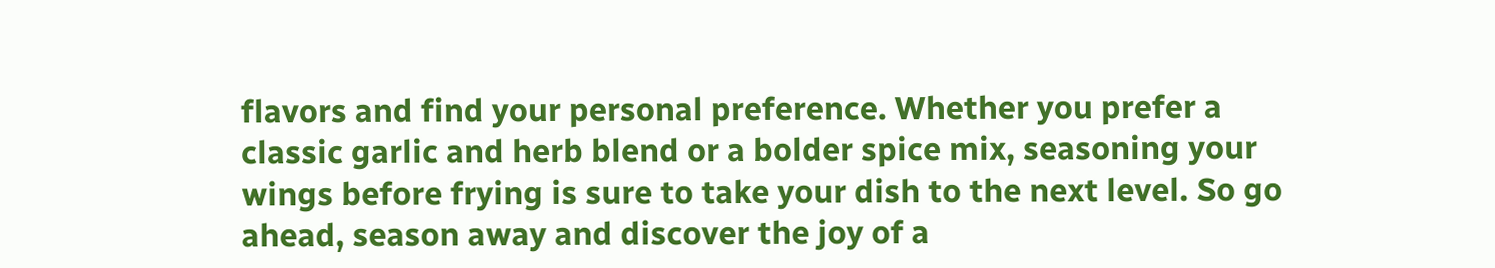flavors and find your personal preference. Whether you prefer a classic garlic and herb blend or a bolder spice mix, seasoning your wings before frying is sure to take your dish to the next level. So go ahead, season away and discover the joy of a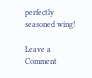perfectly seasoned wing!

Leave a Comment